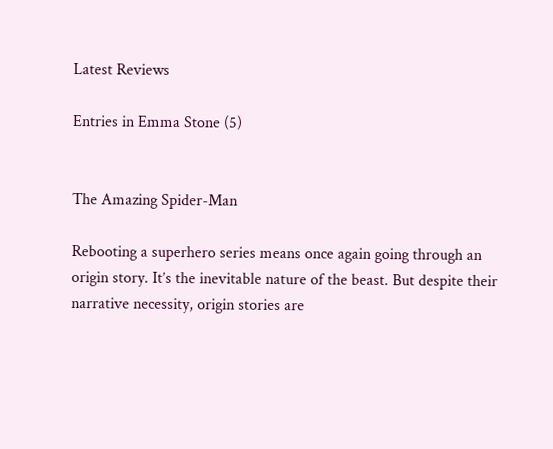Latest Reviews

Entries in Emma Stone (5)


The Amazing Spider-Man

Rebooting a superhero series means once again going through an origin story. It’s the inevitable nature of the beast. But despite their narrative necessity, origin stories are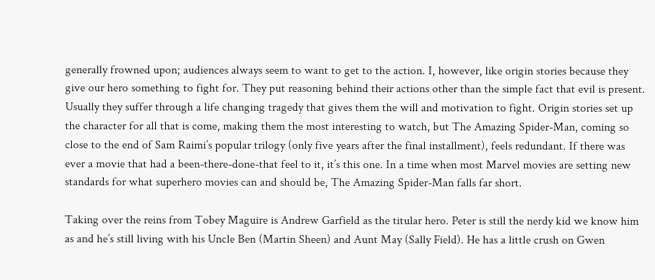generally frowned upon; audiences always seem to want to get to the action. I, however, like origin stories because they give our hero something to fight for. They put reasoning behind their actions other than the simple fact that evil is present. Usually they suffer through a life changing tragedy that gives them the will and motivation to fight. Origin stories set up the character for all that is come, making them the most interesting to watch, but The Amazing Spider-Man, coming so close to the end of Sam Raimi’s popular trilogy (only five years after the final installment), feels redundant. If there was ever a movie that had a been-there-done-that feel to it, it’s this one. In a time when most Marvel movies are setting new standards for what superhero movies can and should be, The Amazing Spider-Man falls far short.

Taking over the reins from Tobey Maguire is Andrew Garfield as the titular hero. Peter is still the nerdy kid we know him as and he’s still living with his Uncle Ben (Martin Sheen) and Aunt May (Sally Field). He has a little crush on Gwen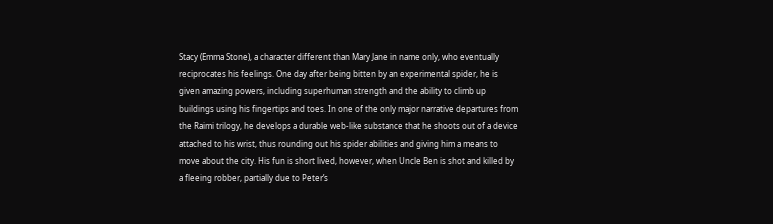Stacy (Emma Stone), a character different than Mary Jane in name only, who eventually reciprocates his feelings. One day after being bitten by an experimental spider, he is given amazing powers, including superhuman strength and the ability to climb up buildings using his fingertips and toes. In one of the only major narrative departures from the Raimi trilogy, he develops a durable web-like substance that he shoots out of a device attached to his wrist, thus rounding out his spider abilities and giving him a means to move about the city. His fun is short lived, however, when Uncle Ben is shot and killed by a fleeing robber, partially due to Peter’s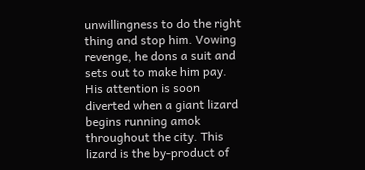unwillingness to do the right thing and stop him. Vowing revenge, he dons a suit and sets out to make him pay. His attention is soon diverted when a giant lizard begins running amok throughout the city. This lizard is the by-product of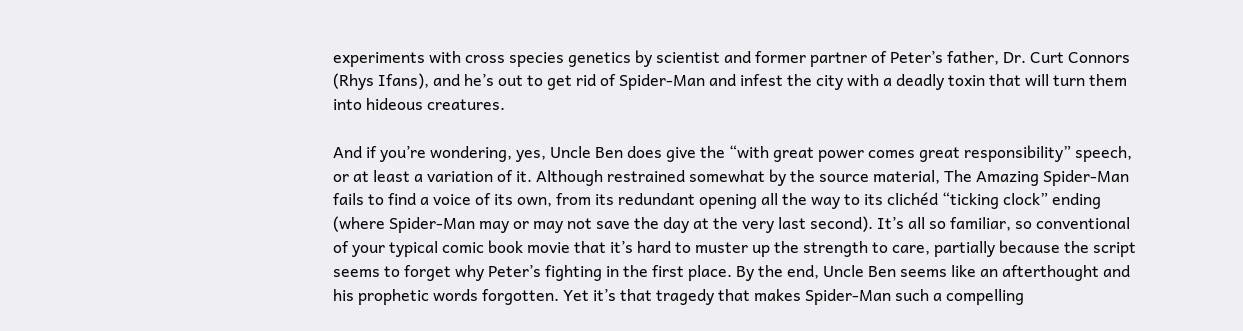experiments with cross species genetics by scientist and former partner of Peter’s father, Dr. Curt Connors (Rhys Ifans), and he’s out to get rid of Spider-Man and infest the city with a deadly toxin that will turn them into hideous creatures.

And if you’re wondering, yes, Uncle Ben does give the “with great power comes great responsibility” speech, or at least a variation of it. Although restrained somewhat by the source material, The Amazing Spider-Man fails to find a voice of its own, from its redundant opening all the way to its clichéd “ticking clock” ending (where Spider-Man may or may not save the day at the very last second). It’s all so familiar, so conventional of your typical comic book movie that it’s hard to muster up the strength to care, partially because the script seems to forget why Peter’s fighting in the first place. By the end, Uncle Ben seems like an afterthought and his prophetic words forgotten. Yet it’s that tragedy that makes Spider-Man such a compelling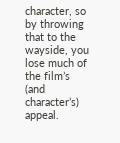character, so by throwing that to the wayside, you lose much of the film’s (and character’s) appeal.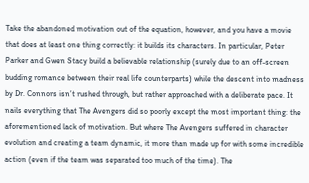Take the abandoned motivation out of the equation, however, and you have a movie that does at least one thing correctly: it builds its characters. In particular, Peter Parker and Gwen Stacy build a believable relationship (surely due to an off-screen budding romance between their real life counterparts) while the descent into madness by Dr. Connors isn’t rushed through, but rather approached with a deliberate pace. It nails everything that The Avengers did so poorly except the most important thing: the aforementioned lack of motivation. But where The Avengers suffered in character evolution and creating a team dynamic, it more than made up for with some incredible action (even if the team was separated too much of the time). The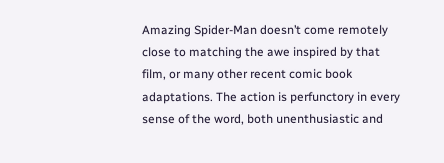Amazing Spider-Man doesn’t come remotely close to matching the awe inspired by that film, or many other recent comic book adaptations. The action is perfunctory in every sense of the word, both unenthusiastic and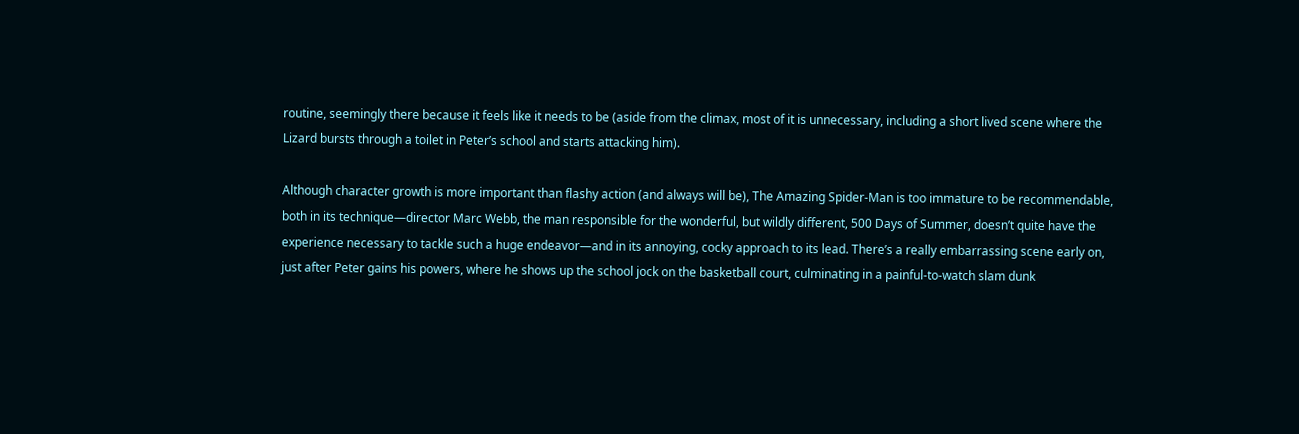routine, seemingly there because it feels like it needs to be (aside from the climax, most of it is unnecessary, including a short lived scene where the Lizard bursts through a toilet in Peter’s school and starts attacking him).

Although character growth is more important than flashy action (and always will be), The Amazing Spider-Man is too immature to be recommendable, both in its technique—director Marc Webb, the man responsible for the wonderful, but wildly different, 500 Days of Summer, doesn’t quite have the experience necessary to tackle such a huge endeavor—and in its annoying, cocky approach to its lead. There’s a really embarrassing scene early on, just after Peter gains his powers, where he shows up the school jock on the basketball court, culminating in a painful-to-watch slam dunk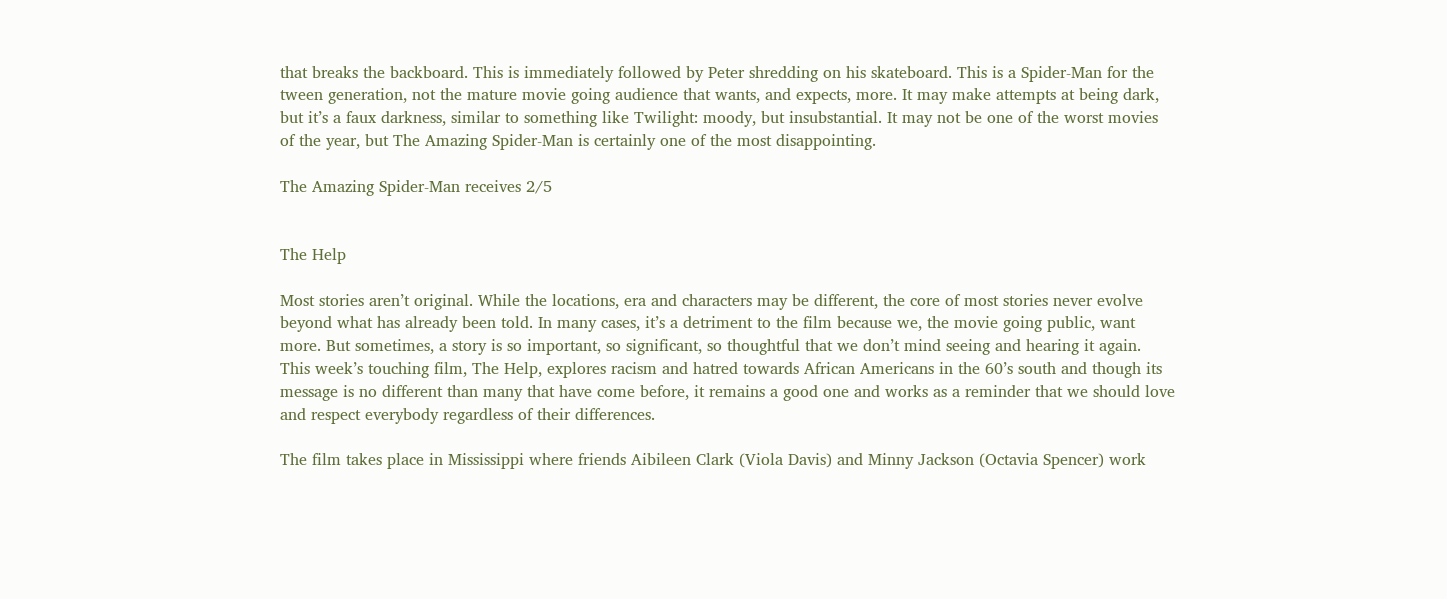that breaks the backboard. This is immediately followed by Peter shredding on his skateboard. This is a Spider-Man for the tween generation, not the mature movie going audience that wants, and expects, more. It may make attempts at being dark, but it’s a faux darkness, similar to something like Twilight: moody, but insubstantial. It may not be one of the worst movies of the year, but The Amazing Spider-Man is certainly one of the most disappointing.

The Amazing Spider-Man receives 2/5


The Help

Most stories aren’t original. While the locations, era and characters may be different, the core of most stories never evolve beyond what has already been told. In many cases, it’s a detriment to the film because we, the movie going public, want more. But sometimes, a story is so important, so significant, so thoughtful that we don’t mind seeing and hearing it again. This week’s touching film, The Help, explores racism and hatred towards African Americans in the 60’s south and though its message is no different than many that have come before, it remains a good one and works as a reminder that we should love and respect everybody regardless of their differences.

The film takes place in Mississippi where friends Aibileen Clark (Viola Davis) and Minny Jackson (Octavia Spencer) work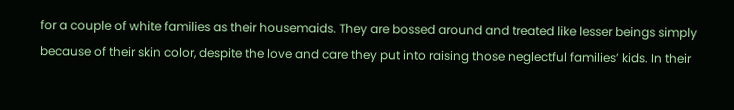for a couple of white families as their housemaids. They are bossed around and treated like lesser beings simply because of their skin color, despite the love and care they put into raising those neglectful families’ kids. In their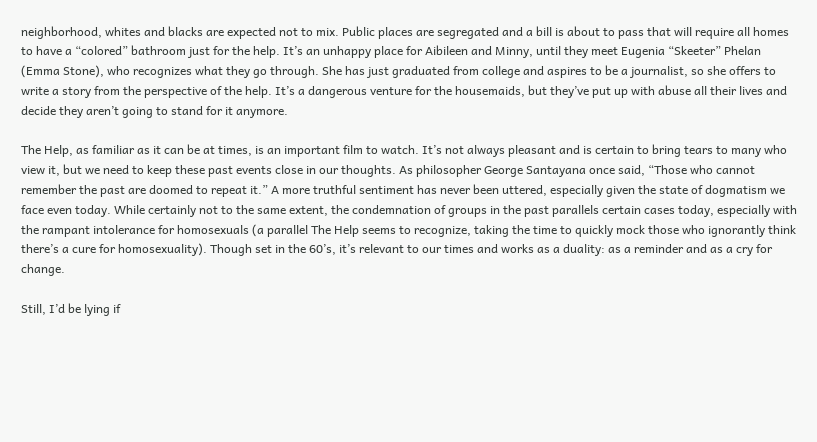neighborhood, whites and blacks are expected not to mix. Public places are segregated and a bill is about to pass that will require all homes to have a “colored” bathroom just for the help. It’s an unhappy place for Aibileen and Minny, until they meet Eugenia “Skeeter” Phelan (Emma Stone), who recognizes what they go through. She has just graduated from college and aspires to be a journalist, so she offers to write a story from the perspective of the help. It’s a dangerous venture for the housemaids, but they’ve put up with abuse all their lives and decide they aren’t going to stand for it anymore.

The Help, as familiar as it can be at times, is an important film to watch. It’s not always pleasant and is certain to bring tears to many who view it, but we need to keep these past events close in our thoughts. As philosopher George Santayana once said, “Those who cannot remember the past are doomed to repeat it.” A more truthful sentiment has never been uttered, especially given the state of dogmatism we face even today. While certainly not to the same extent, the condemnation of groups in the past parallels certain cases today, especially with the rampant intolerance for homosexuals (a parallel The Help seems to recognize, taking the time to quickly mock those who ignorantly think there’s a cure for homosexuality). Though set in the 60’s, it’s relevant to our times and works as a duality: as a reminder and as a cry for change.

Still, I’d be lying if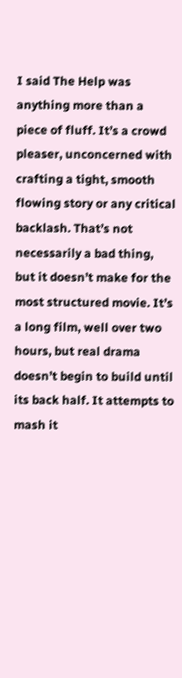I said The Help was anything more than a piece of fluff. It’s a crowd pleaser, unconcerned with crafting a tight, smooth flowing story or any critical backlash. That’s not necessarily a bad thing, but it doesn’t make for the most structured movie. It’s a long film, well over two hours, but real drama doesn’t begin to build until its back half. It attempts to mash it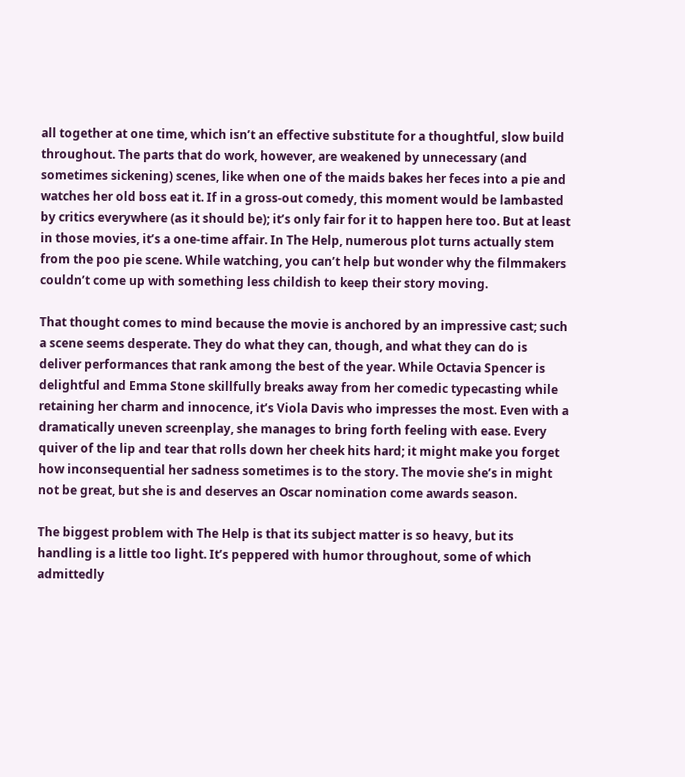all together at one time, which isn’t an effective substitute for a thoughtful, slow build throughout. The parts that do work, however, are weakened by unnecessary (and sometimes sickening) scenes, like when one of the maids bakes her feces into a pie and watches her old boss eat it. If in a gross-out comedy, this moment would be lambasted by critics everywhere (as it should be); it’s only fair for it to happen here too. But at least in those movies, it’s a one-time affair. In The Help, numerous plot turns actually stem from the poo pie scene. While watching, you can’t help but wonder why the filmmakers couldn’t come up with something less childish to keep their story moving.

That thought comes to mind because the movie is anchored by an impressive cast; such a scene seems desperate. They do what they can, though, and what they can do is deliver performances that rank among the best of the year. While Octavia Spencer is delightful and Emma Stone skillfully breaks away from her comedic typecasting while retaining her charm and innocence, it’s Viola Davis who impresses the most. Even with a dramatically uneven screenplay, she manages to bring forth feeling with ease. Every quiver of the lip and tear that rolls down her cheek hits hard; it might make you forget how inconsequential her sadness sometimes is to the story. The movie she’s in might not be great, but she is and deserves an Oscar nomination come awards season.

The biggest problem with The Help is that its subject matter is so heavy, but its handling is a little too light. It’s peppered with humor throughout, some of which admittedly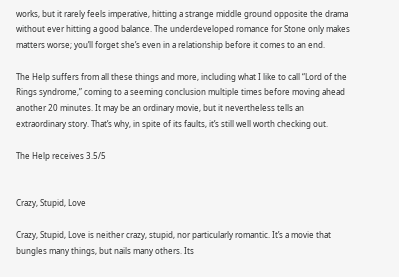works, but it rarely feels imperative, hitting a strange middle ground opposite the drama without ever hitting a good balance. The underdeveloped romance for Stone only makes matters worse; you’ll forget she’s even in a relationship before it comes to an end.

The Help suffers from all these things and more, including what I like to call “Lord of the Rings syndrome,” coming to a seeming conclusion multiple times before moving ahead another 20 minutes. It may be an ordinary movie, but it nevertheless tells an extraordinary story. That’s why, in spite of its faults, it’s still well worth checking out.

The Help receives 3.5/5


Crazy, Stupid, Love

Crazy, Stupid, Love is neither crazy, stupid, nor particularly romantic. It’s a movie that bungles many things, but nails many others. Its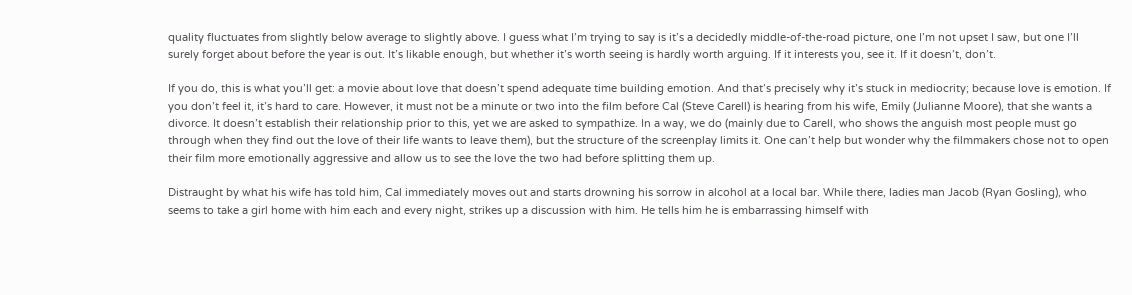quality fluctuates from slightly below average to slightly above. I guess what I’m trying to say is it’s a decidedly middle-of-the-road picture, one I’m not upset I saw, but one I’ll surely forget about before the year is out. It’s likable enough, but whether it’s worth seeing is hardly worth arguing. If it interests you, see it. If it doesn’t, don’t.

If you do, this is what you’ll get: a movie about love that doesn’t spend adequate time building emotion. And that’s precisely why it’s stuck in mediocrity; because love is emotion. If you don’t feel it, it’s hard to care. However, it must not be a minute or two into the film before Cal (Steve Carell) is hearing from his wife, Emily (Julianne Moore), that she wants a divorce. It doesn’t establish their relationship prior to this, yet we are asked to sympathize. In a way, we do (mainly due to Carell, who shows the anguish most people must go through when they find out the love of their life wants to leave them), but the structure of the screenplay limits it. One can’t help but wonder why the filmmakers chose not to open their film more emotionally aggressive and allow us to see the love the two had before splitting them up.

Distraught by what his wife has told him, Cal immediately moves out and starts drowning his sorrow in alcohol at a local bar. While there, ladies man Jacob (Ryan Gosling), who seems to take a girl home with him each and every night, strikes up a discussion with him. He tells him he is embarrassing himself with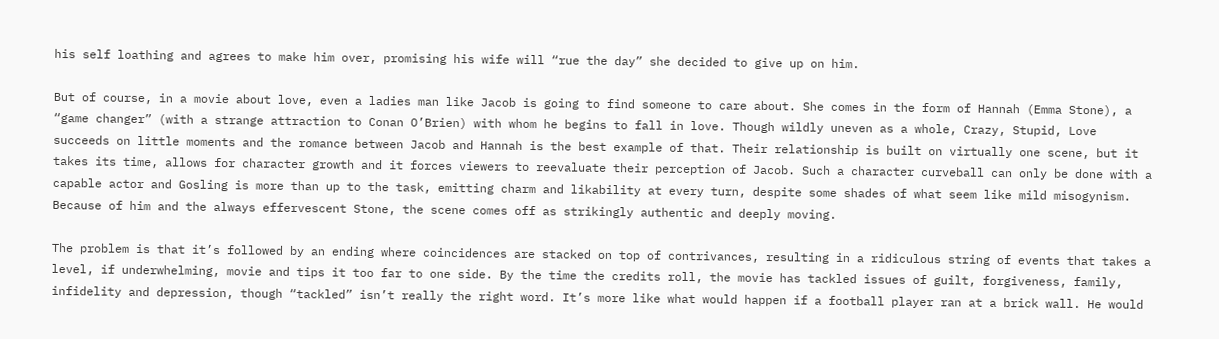his self loathing and agrees to make him over, promising his wife will “rue the day” she decided to give up on him.

But of course, in a movie about love, even a ladies man like Jacob is going to find someone to care about. She comes in the form of Hannah (Emma Stone), a “game changer” (with a strange attraction to Conan O’Brien) with whom he begins to fall in love. Though wildly uneven as a whole, Crazy, Stupid, Love succeeds on little moments and the romance between Jacob and Hannah is the best example of that. Their relationship is built on virtually one scene, but it takes its time, allows for character growth and it forces viewers to reevaluate their perception of Jacob. Such a character curveball can only be done with a capable actor and Gosling is more than up to the task, emitting charm and likability at every turn, despite some shades of what seem like mild misogynism. Because of him and the always effervescent Stone, the scene comes off as strikingly authentic and deeply moving.

The problem is that it’s followed by an ending where coincidences are stacked on top of contrivances, resulting in a ridiculous string of events that takes a level, if underwhelming, movie and tips it too far to one side. By the time the credits roll, the movie has tackled issues of guilt, forgiveness, family, infidelity and depression, though “tackled” isn’t really the right word. It’s more like what would happen if a football player ran at a brick wall. He would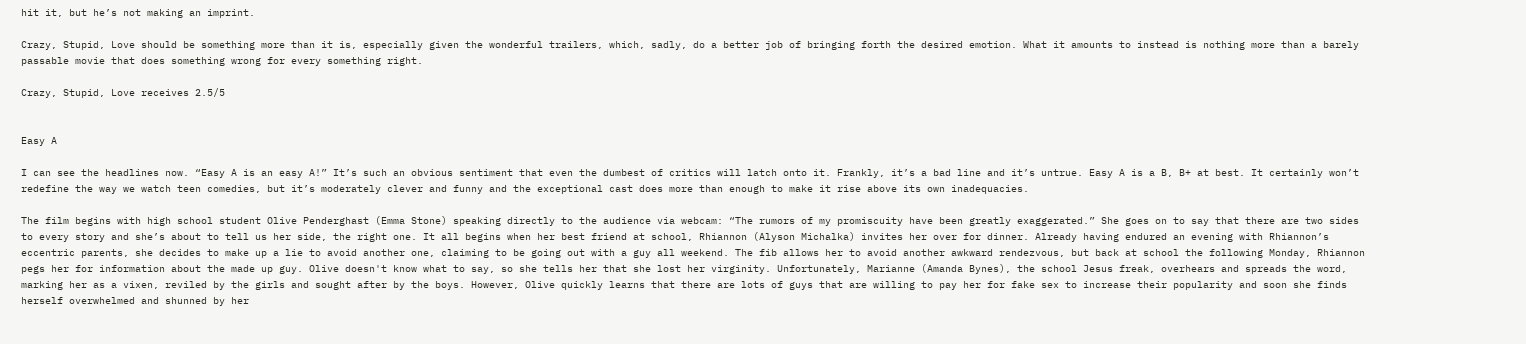hit it, but he’s not making an imprint.

Crazy, Stupid, Love should be something more than it is, especially given the wonderful trailers, which, sadly, do a better job of bringing forth the desired emotion. What it amounts to instead is nothing more than a barely passable movie that does something wrong for every something right.

Crazy, Stupid, Love receives 2.5/5


Easy A

I can see the headlines now. “Easy A is an easy A!” It’s such an obvious sentiment that even the dumbest of critics will latch onto it. Frankly, it’s a bad line and it’s untrue. Easy A is a B, B+ at best. It certainly won’t redefine the way we watch teen comedies, but it’s moderately clever and funny and the exceptional cast does more than enough to make it rise above its own inadequacies.

The film begins with high school student Olive Penderghast (Emma Stone) speaking directly to the audience via webcam: “The rumors of my promiscuity have been greatly exaggerated.” She goes on to say that there are two sides to every story and she’s about to tell us her side, the right one. It all begins when her best friend at school, Rhiannon (Alyson Michalka) invites her over for dinner. Already having endured an evening with Rhiannon’s eccentric parents, she decides to make up a lie to avoid another one, claiming to be going out with a guy all weekend. The fib allows her to avoid another awkward rendezvous, but back at school the following Monday, Rhiannon pegs her for information about the made up guy. Olive doesn't know what to say, so she tells her that she lost her virginity. Unfortunately, Marianne (Amanda Bynes), the school Jesus freak, overhears and spreads the word, marking her as a vixen, reviled by the girls and sought after by the boys. However, Olive quickly learns that there are lots of guys that are willing to pay her for fake sex to increase their popularity and soon she finds herself overwhelmed and shunned by her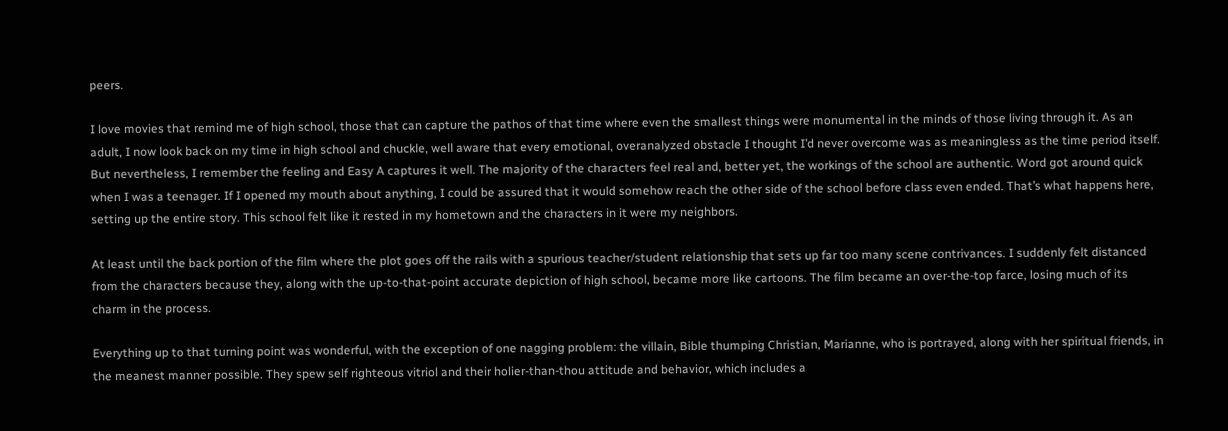peers.

I love movies that remind me of high school, those that can capture the pathos of that time where even the smallest things were monumental in the minds of those living through it. As an adult, I now look back on my time in high school and chuckle, well aware that every emotional, overanalyzed obstacle I thought I’d never overcome was as meaningless as the time period itself. But nevertheless, I remember the feeling and Easy A captures it well. The majority of the characters feel real and, better yet, the workings of the school are authentic. Word got around quick when I was a teenager. If I opened my mouth about anything, I could be assured that it would somehow reach the other side of the school before class even ended. That’s what happens here, setting up the entire story. This school felt like it rested in my hometown and the characters in it were my neighbors.

At least until the back portion of the film where the plot goes off the rails with a spurious teacher/student relationship that sets up far too many scene contrivances. I suddenly felt distanced from the characters because they, along with the up-to-that-point accurate depiction of high school, became more like cartoons. The film became an over-the-top farce, losing much of its charm in the process.

Everything up to that turning point was wonderful, with the exception of one nagging problem: the villain, Bible thumping Christian, Marianne, who is portrayed, along with her spiritual friends, in the meanest manner possible. They spew self righteous vitriol and their holier-than-thou attitude and behavior, which includes a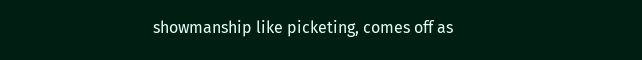showmanship like picketing, comes off as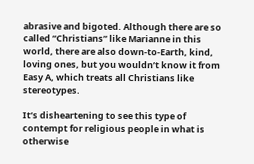abrasive and bigoted. Although there are so called “Christians” like Marianne in this world, there are also down-to-Earth, kind, loving ones, but you wouldn’t know it from Easy A, which treats all Christians like stereotypes.

It’s disheartening to see this type of contempt for religious people in what is otherwise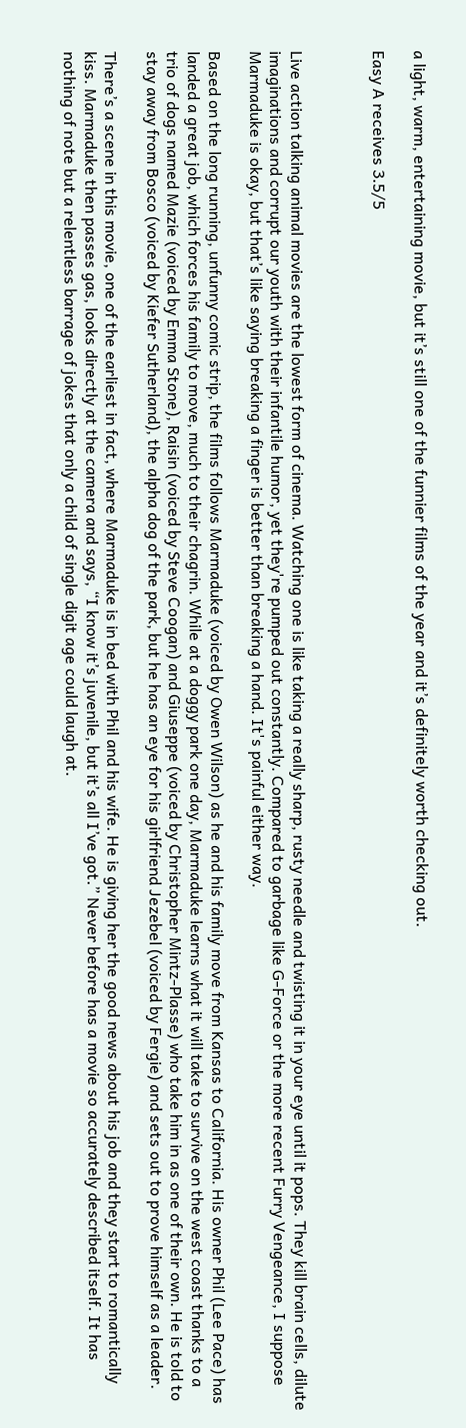a light, warm, entertaining movie, but it’s still one of the funnier films of the year and it’s definitely worth checking out.

Easy A receives 3.5/5



Live action talking animal movies are the lowest form of cinema. Watching one is like taking a really sharp, rusty needle and twisting it in your eye until it pops. They kill brain cells, dilute imaginations and corrupt our youth with their infantile humor, yet they're pumped out constantly. Compared to garbage like G-Force or the more recent Furry Vengeance, I suppose Marmaduke is okay, but that’s like saying breaking a finger is better than breaking a hand. It's painful either way.

Based on the long running, unfunny comic strip, the films follows Marmaduke (voiced by Owen Wilson) as he and his family move from Kansas to California. His owner Phil (Lee Pace) has landed a great job, which forces his family to move, much to their chagrin. While at a doggy park one day, Marmaduke learns what it will take to survive on the west coast thanks to a trio of dogs named Mazie (voiced by Emma Stone), Raisin (voiced by Steve Coogan) and Giuseppe (voiced by Christopher Mintz-Plasse) who take him in as one of their own. He is told to stay away from Bosco (voiced by Kiefer Sutherland), the alpha dog of the park, but he has an eye for his girlfriend Jezebel (voiced by Fergie) and sets out to prove himself as a leader.

There’s a scene in this movie, one of the earliest in fact, where Marmaduke is in bed with Phil and his wife. He is giving her the good news about his job and they start to romantically kiss. Marmaduke then passes gas, looks directly at the camera and says, “I know it’s juvenile, but it’s all I’ve got.” Never before has a movie so accurately described itself. It has nothing of note but a relentless barrage of jokes that only a child of single digit age could laugh at.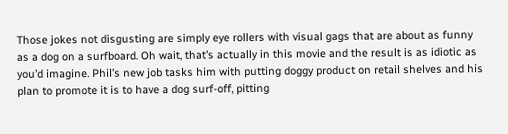Those jokes not disgusting are simply eye rollers with visual gags that are about as funny as a dog on a surfboard. Oh wait, that’s actually in this movie and the result is as idiotic as you’d imagine. Phil’s new job tasks him with putting doggy product on retail shelves and his plan to promote it is to have a dog surf-off, pitting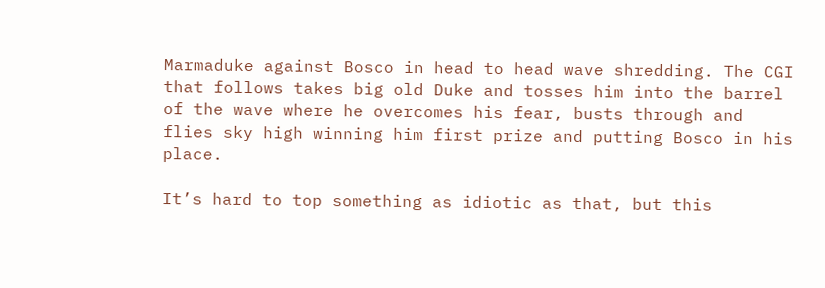Marmaduke against Bosco in head to head wave shredding. The CGI that follows takes big old Duke and tosses him into the barrel of the wave where he overcomes his fear, busts through and flies sky high winning him first prize and putting Bosco in his place.

It’s hard to top something as idiotic as that, but this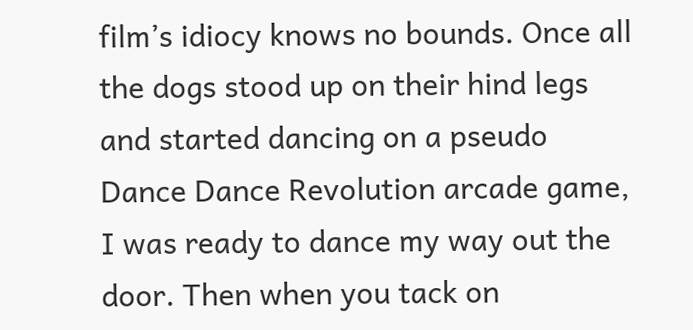film’s idiocy knows no bounds. Once all the dogs stood up on their hind legs and started dancing on a pseudo Dance Dance Revolution arcade game, I was ready to dance my way out the door. Then when you tack on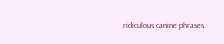ridiculous canine phrases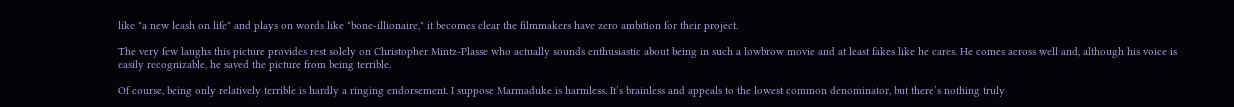like "a new leash on life" and plays on words like "bone-illionaire," it becomes clear the filmmakers have zero ambition for their project.

The very few laughs this picture provides rest solely on Christopher Mintz-Plasse who actually sounds enthusiastic about being in such a lowbrow movie and at least fakes like he cares. He comes across well and, although his voice is easily recognizable, he saved the picture from being terrible.

Of course, being only relatively terrible is hardly a ringing endorsement. I suppose Marmaduke is harmless. It’s brainless and appeals to the lowest common denominator, but there’s nothing truly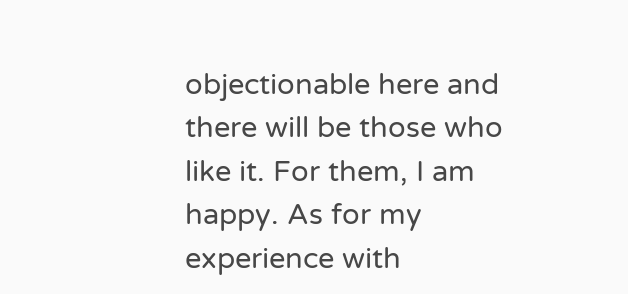objectionable here and there will be those who like it. For them, I am happy. As for my experience with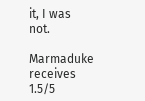it, I was not.

Marmaduke receives 1.5/5